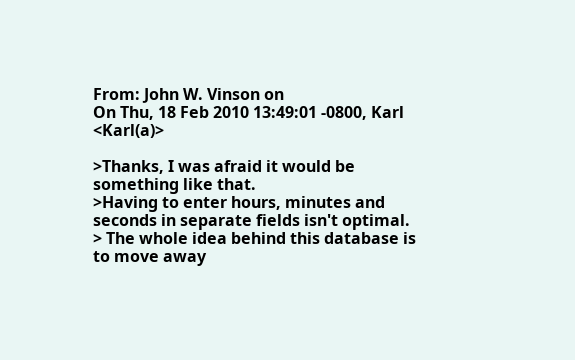From: John W. Vinson on
On Thu, 18 Feb 2010 13:49:01 -0800, Karl <Karl(a)>

>Thanks, I was afraid it would be something like that.
>Having to enter hours, minutes and seconds in separate fields isn't optimal.
> The whole idea behind this database is to move away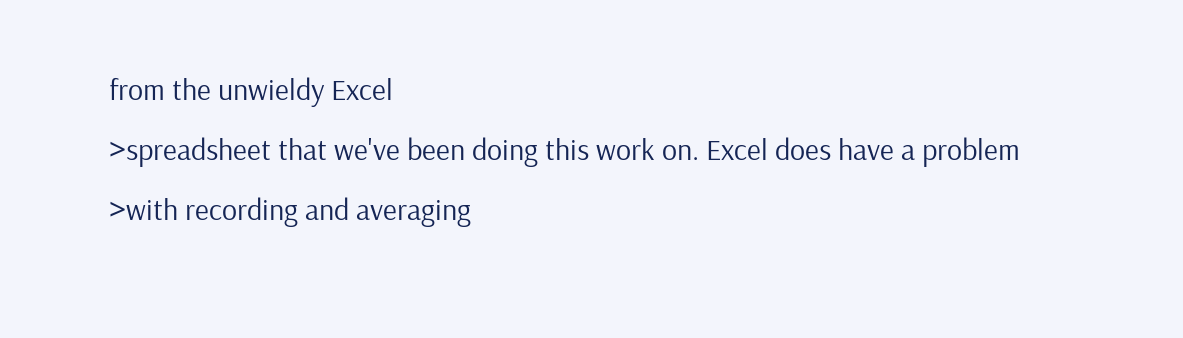from the unwieldy Excel
>spreadsheet that we've been doing this work on. Excel does have a problem
>with recording and averaging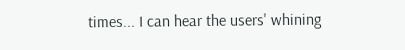times... I can hear the users' whining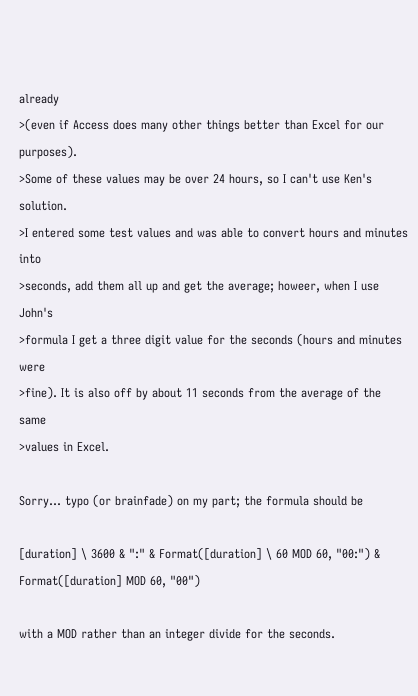already
>(even if Access does many other things better than Excel for our purposes).
>Some of these values may be over 24 hours, so I can't use Ken's solution.
>I entered some test values and was able to convert hours and minutes into
>seconds, add them all up and get the average; howeer, when I use John's
>formula I get a three digit value for the seconds (hours and minutes were
>fine). It is also off by about 11 seconds from the average of the same
>values in Excel.

Sorry... typo (or brainfade) on my part; the formula should be

[duration] \ 3600 & ":" & Format([duration] \ 60 MOD 60, "00:") &
Format([duration] MOD 60, "00")

with a MOD rather than an integer divide for the seconds.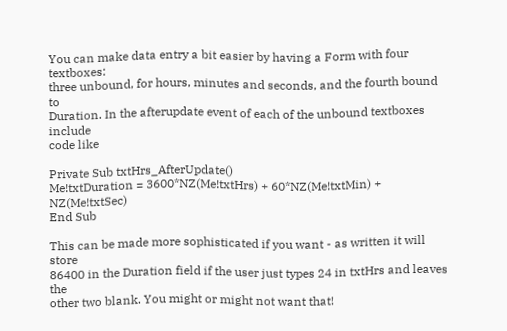You can make data entry a bit easier by having a Form with four textboxes:
three unbound, for hours, minutes and seconds, and the fourth bound to
Duration. In the afterupdate event of each of the unbound textboxes include
code like

Private Sub txtHrs_AfterUpdate()
Me!txtDuration = 3600*NZ(Me!txtHrs) + 60*NZ(Me!txtMin) + NZ(Me!txtSec)
End Sub

This can be made more sophisticated if you want - as written it will store
86400 in the Duration field if the user just types 24 in txtHrs and leaves the
other two blank. You might or might not want that!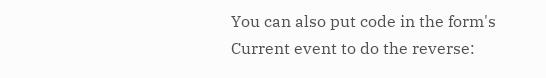You can also put code in the form's Current event to do the reverse: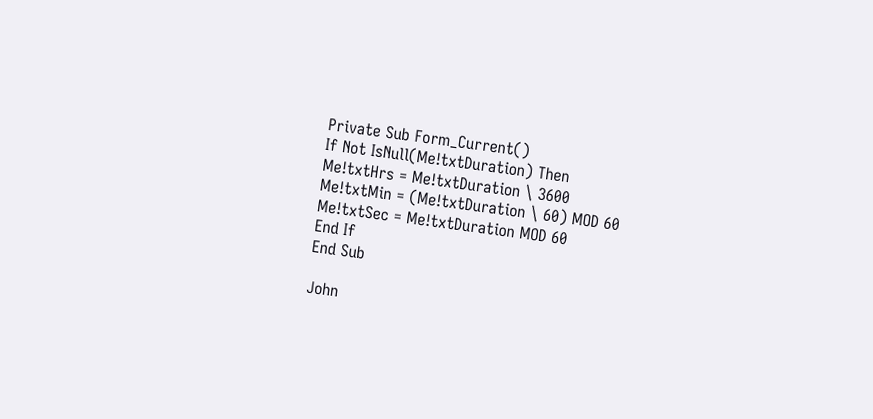Private Sub Form_Current()
If Not IsNull(Me!txtDuration) Then
Me!txtHrs = Me!txtDuration \ 3600
Me!txtMin = (Me!txtDuration \ 60) MOD 60
Me!txtSec = Me!txtDuration MOD 60
End If
End Sub

John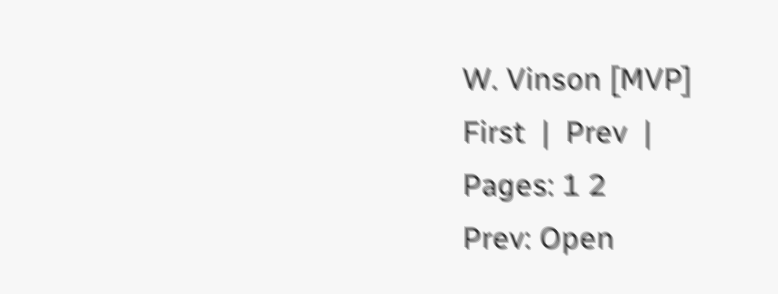W. Vinson [MVP]
First  |  Prev  |
Pages: 1 2
Prev: Open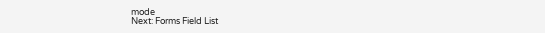mode
Next: Forms Field List